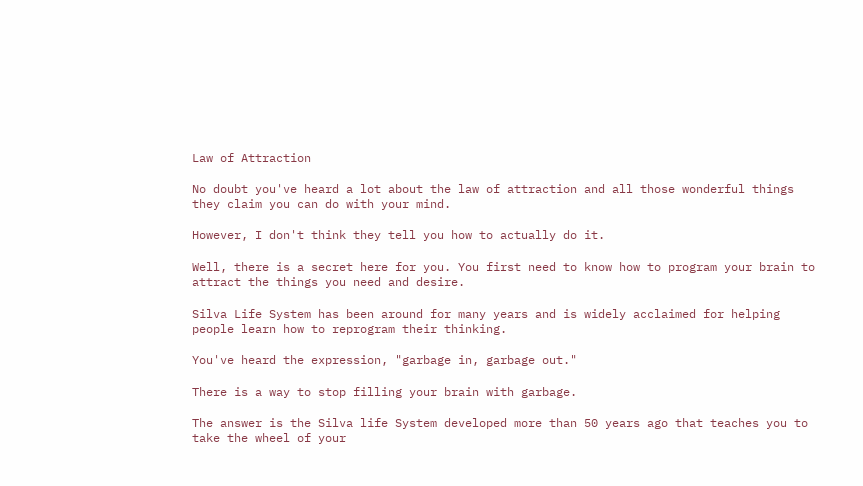Law of Attraction

No doubt you've heard a lot about the law of attraction and all those wonderful things they claim you can do with your mind.

However, I don't think they tell you how to actually do it.

Well, there is a secret here for you. You first need to know how to program your brain to attract the things you need and desire.

Silva Life System has been around for many years and is widely acclaimed for helping people learn how to reprogram their thinking.

You've heard the expression, "garbage in, garbage out."

There is a way to stop filling your brain with garbage.

The answer is the Silva life System developed more than 50 years ago that teaches you to take the wheel of your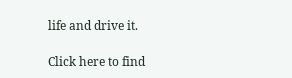life and drive it.

Click here to find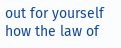out for yourself how the law of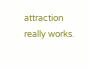attraction really works.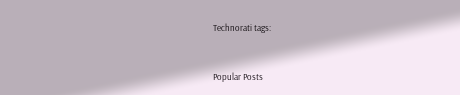Technorati tags:


Popular Posts